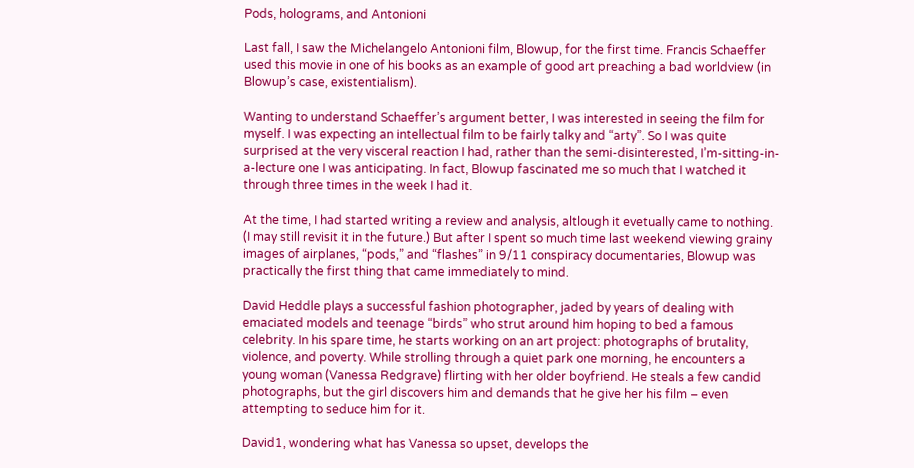Pods, holograms, and Antonioni

Last fall, I saw the Michelangelo Antonioni film, Blowup, for the first time. Francis Schaeffer used this movie in one of his books as an example of good art preaching a bad worldview (in Blowup’s case, existentialism).

Wanting to understand Schaeffer’s argument better, I was interested in seeing the film for myself. I was expecting an intellectual film to be fairly talky and “arty”. So I was quite surprised at the very visceral reaction I had, rather than the semi-disinterested, I’m-sitting-in-a-lecture one I was anticipating. In fact, Blowup fascinated me so much that I watched it through three times in the week I had it.

At the time, I had started writing a review and analysis, altlough it evetually came to nothing. (I may still revisit it in the future.) But after I spent so much time last weekend viewing grainy images of airplanes, “pods,” and “flashes” in 9/11 conspiracy documentaries, Blowup was practically the first thing that came immediately to mind.

David Heddle plays a successful fashion photographer, jaded by years of dealing with emaciated models and teenage “birds” who strut around him hoping to bed a famous celebrity. In his spare time, he starts working on an art project: photographs of brutality, violence, and poverty. While strolling through a quiet park one morning, he encounters a young woman (Vanessa Redgrave) flirting with her older boyfriend. He steals a few candid photographs, but the girl discovers him and demands that he give her his film – even attempting to seduce him for it.

David1, wondering what has Vanessa so upset, develops the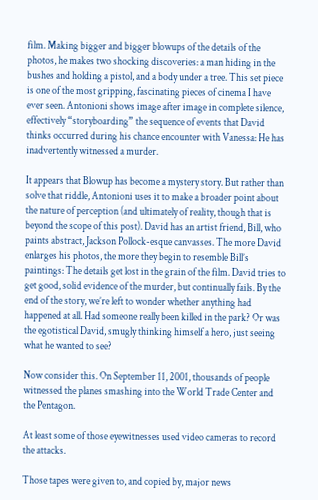film. Making bigger and bigger blowups of the details of the photos, he makes two shocking discoveries: a man hiding in the bushes and holding a pistol, and a body under a tree. This set piece is one of the most gripping, fascinating pieces of cinema I have ever seen. Antonioni shows image after image in complete silence, effectively “storyboarding” the sequence of events that David thinks occurred during his chance encounter with Vanessa: He has inadvertently witnessed a murder.

It appears that Blowup has become a mystery story. But rather than solve that riddle, Antonioni uses it to make a broader point about the nature of perception (and ultimately of reality, though that is beyond the scope of this post). David has an artist friend, Bill, who paints abstract, Jackson Pollock-esque canvasses. The more David enlarges his photos, the more they begin to resemble Bill’s paintings: The details get lost in the grain of the film. David tries to get good, solid evidence of the murder, but continually fails. By the end of the story, we’re left to wonder whether anything had happened at all. Had someone really been killed in the park? Or was the egotistical David, smugly thinking himself a hero, just seeing what he wanted to see?

Now consider this. On September 11, 2001, thousands of people witnessed the planes smashing into the World Trade Center and the Pentagon.

At least some of those eyewitnesses used video cameras to record the attacks.

Those tapes were given to, and copied by, major news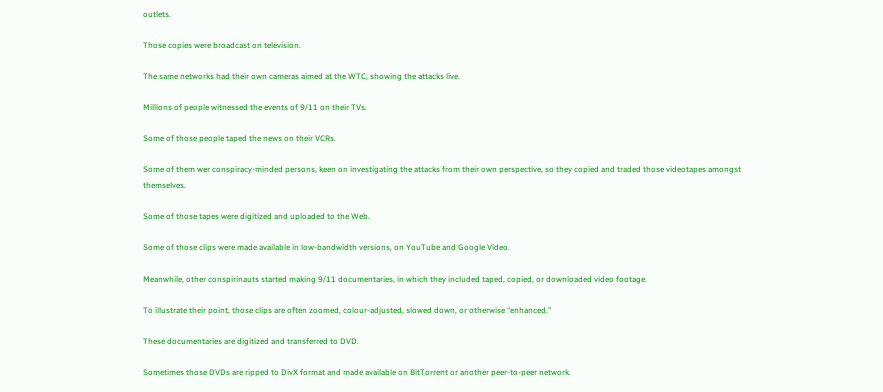outlets.

Those copies were broadcast on television.

The same networks had their own cameras aimed at the WTC, showing the attacks live.

Millions of people witnessed the events of 9/11 on their TVs.

Some of those people taped the news on their VCRs.

Some of them wer conspiracy-minded persons, keen on investigating the attacks from their own perspective, so they copied and traded those videotapes amongst themselves.

Some of those tapes were digitized and uploaded to the Web.

Some of those clips were made available in low-bandwidth versions, on YouTube and Google Video.

Meanwhile, other conspirinauts started making 9/11 documentaries, in which they included taped, copied, or downloaded video footage.

To illustrate their point, those clips are often zoomed, colour-adjusted, slowed down, or otherwise “enhanced.”

These documentaries are digitized and transferred to DVD.

Sometimes those DVDs are ripped to DivX format and made available on BitTorrent or another peer-to-peer network.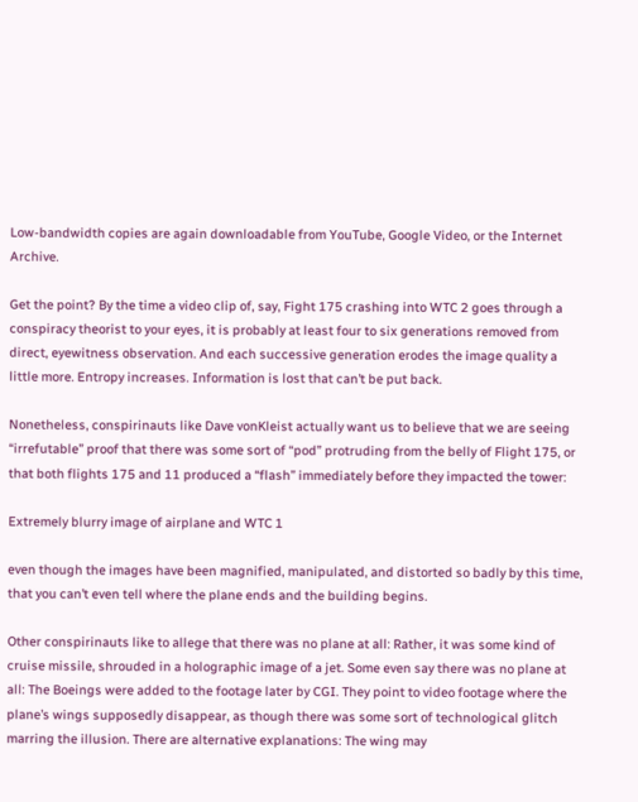Low-bandwidth copies are again downloadable from YouTube, Google Video, or the Internet Archive.

Get the point? By the time a video clip of, say, Fight 175 crashing into WTC 2 goes through a conspiracy theorist to your eyes, it is probably at least four to six generations removed from direct, eyewitness observation. And each successive generation erodes the image quality a little more. Entropy increases. Information is lost that can’t be put back.

Nonetheless, conspirinauts like Dave vonKleist actually want us to believe that we are seeing “irrefutable” proof that there was some sort of “pod” protruding from the belly of Flight 175, or that both flights 175 and 11 produced a “flash” immediately before they impacted the tower:

Extremely blurry image of airplane and WTC 1

even though the images have been magnified, manipulated, and distorted so badly by this time, that you can’t even tell where the plane ends and the building begins.

Other conspirinauts like to allege that there was no plane at all: Rather, it was some kind of cruise missile, shrouded in a holographic image of a jet. Some even say there was no plane at all: The Boeings were added to the footage later by CGI. They point to video footage where the plane’s wings supposedly disappear, as though there was some sort of technological glitch marring the illusion. There are alternative explanations: The wing may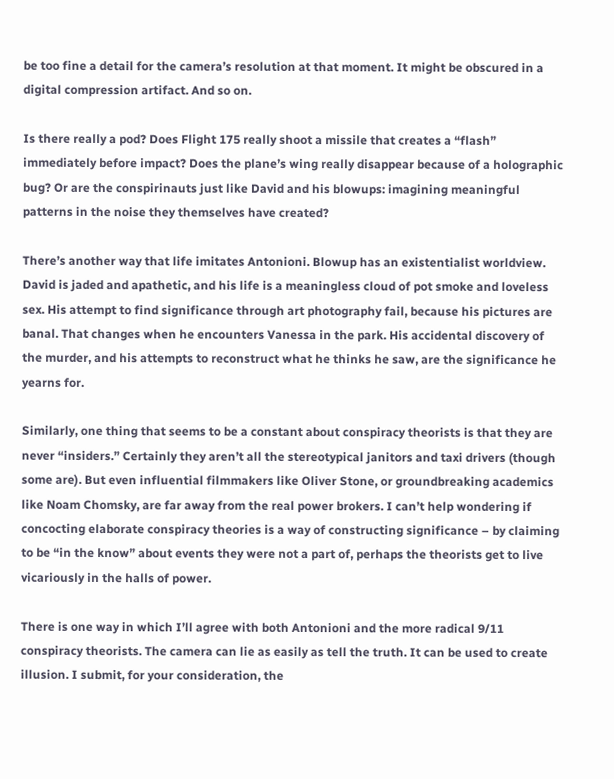be too fine a detail for the camera’s resolution at that moment. It might be obscured in a digital compression artifact. And so on.

Is there really a pod? Does Flight 175 really shoot a missile that creates a “flash” immediately before impact? Does the plane’s wing really disappear because of a holographic bug? Or are the conspirinauts just like David and his blowups: imagining meaningful patterns in the noise they themselves have created?

There’s another way that life imitates Antonioni. Blowup has an existentialist worldview. David is jaded and apathetic, and his life is a meaningless cloud of pot smoke and loveless sex. His attempt to find significance through art photography fail, because his pictures are banal. That changes when he encounters Vanessa in the park. His accidental discovery of the murder, and his attempts to reconstruct what he thinks he saw, are the significance he yearns for.

Similarly, one thing that seems to be a constant about conspiracy theorists is that they are never “insiders.” Certainly they aren’t all the stereotypical janitors and taxi drivers (though some are). But even influential filmmakers like Oliver Stone, or groundbreaking academics like Noam Chomsky, are far away from the real power brokers. I can’t help wondering if concocting elaborate conspiracy theories is a way of constructing significance – by claiming to be “in the know” about events they were not a part of, perhaps the theorists get to live vicariously in the halls of power.

There is one way in which I’ll agree with both Antonioni and the more radical 9/11 conspiracy theorists. The camera can lie as easily as tell the truth. It can be used to create illusion. I submit, for your consideration, the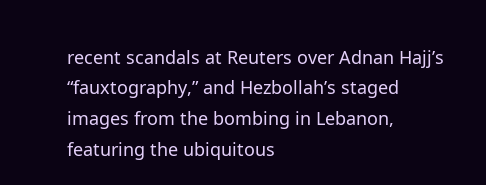recent scandals at Reuters over Adnan Hajj’s “fauxtography,” and Hezbollah’s staged images from the bombing in Lebanon, featuring the ubiquitous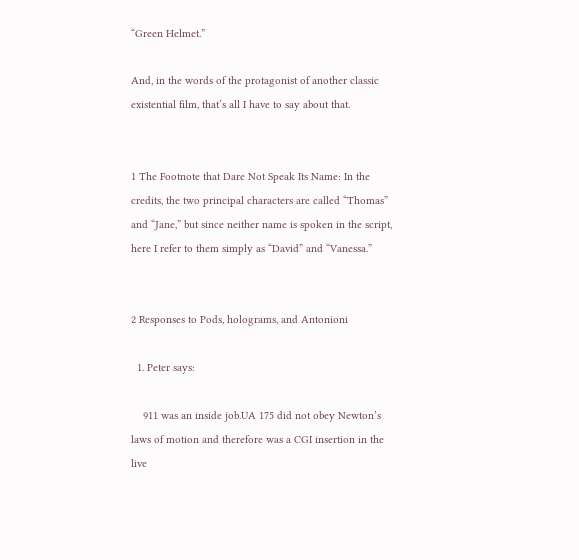“Green Helmet.”

And, in the words of the protagonist of another classic existential film, that’s all I have to say about that.


1 The Footnote that Dare Not Speak Its Name: In the credits, the two principal characters are called “Thomas” and “Jane,” but since neither name is spoken in the script, here I refer to them simply as “David” and “Vanessa.”


2 Responses to Pods, holograms, and Antonioni

  1. Peter says:

    911 was an inside job.UA 175 did not obey Newton’s laws of motion and therefore was a CGI insertion in the live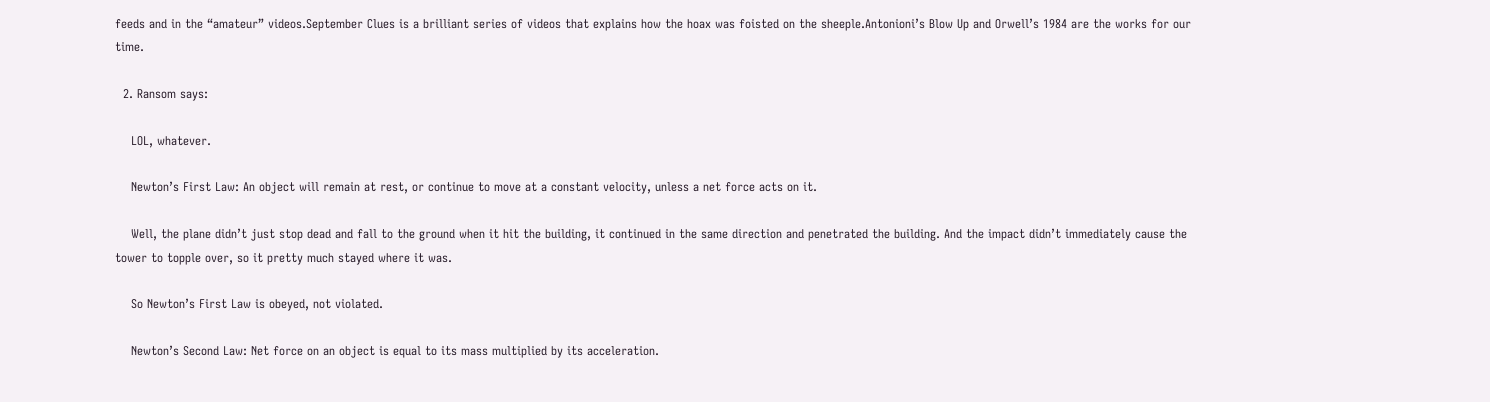feeds and in the “amateur” videos.September Clues is a brilliant series of videos that explains how the hoax was foisted on the sheeple.Antonioni’s Blow Up and Orwell’s 1984 are the works for our time.

  2. Ransom says:

    LOL, whatever.

    Newton’s First Law: An object will remain at rest, or continue to move at a constant velocity, unless a net force acts on it.

    Well, the plane didn’t just stop dead and fall to the ground when it hit the building, it continued in the same direction and penetrated the building. And the impact didn’t immediately cause the tower to topple over, so it pretty much stayed where it was.

    So Newton’s First Law is obeyed, not violated.

    Newton’s Second Law: Net force on an object is equal to its mass multiplied by its acceleration.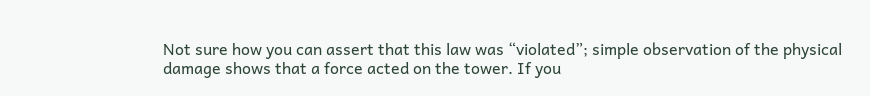Not sure how you can assert that this law was “violated”; simple observation of the physical damage shows that a force acted on the tower. If you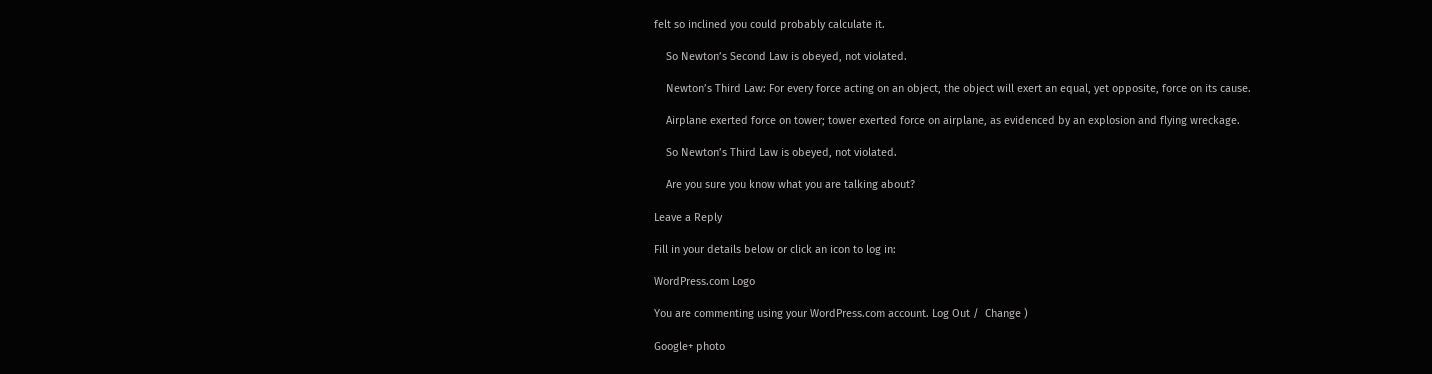felt so inclined you could probably calculate it.

    So Newton’s Second Law is obeyed, not violated.

    Newton’s Third Law: For every force acting on an object, the object will exert an equal, yet opposite, force on its cause.

    Airplane exerted force on tower; tower exerted force on airplane, as evidenced by an explosion and flying wreckage.

    So Newton’s Third Law is obeyed, not violated.

    Are you sure you know what you are talking about?

Leave a Reply

Fill in your details below or click an icon to log in:

WordPress.com Logo

You are commenting using your WordPress.com account. Log Out /  Change )

Google+ photo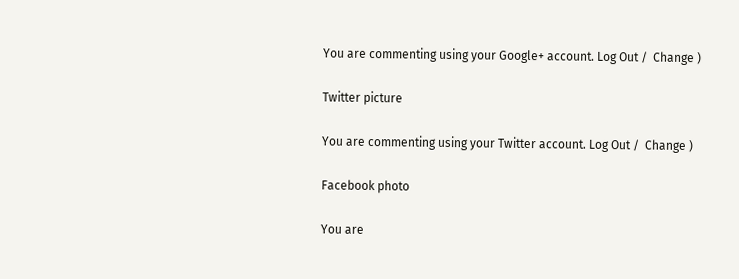You are commenting using your Google+ account. Log Out /  Change )

Twitter picture

You are commenting using your Twitter account. Log Out /  Change )

Facebook photo

You are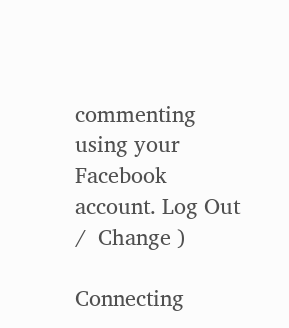commenting using your Facebook account. Log Out /  Change )

Connecting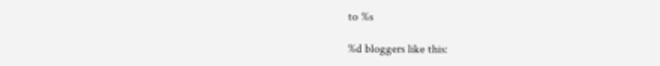to %s

%d bloggers like this: